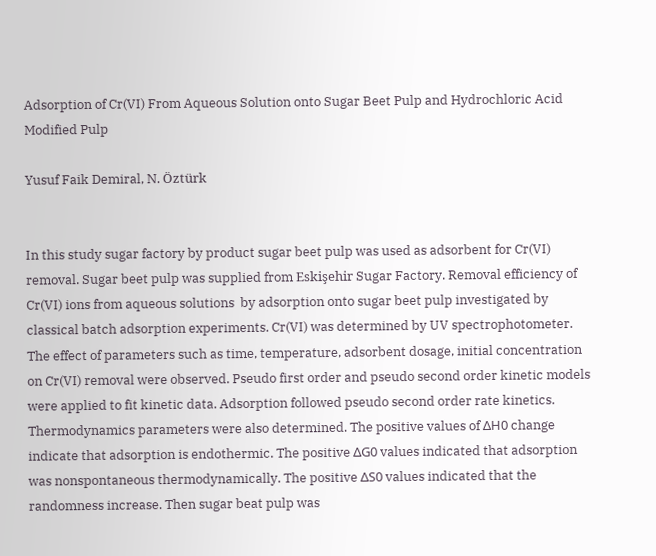Adsorption of Cr(VI) From Aqueous Solution onto Sugar Beet Pulp and Hydrochloric Acid Modified Pulp

Yusuf Faik Demiral, N. Öztürk


In this study sugar factory by product sugar beet pulp was used as adsorbent for Cr(VI) removal. Sugar beet pulp was supplied from Eskişehir Sugar Factory. Removal efficiency of Cr(VI) ions from aqueous solutions  by adsorption onto sugar beet pulp investigated by classical batch adsorption experiments. Cr(VI) was determined by UV spectrophotometer. The effect of parameters such as time, temperature, adsorbent dosage, initial concentration on Cr(VI) removal were observed. Pseudo first order and pseudo second order kinetic models were applied to fit kinetic data. Adsorption followed pseudo second order rate kinetics. Thermodynamics parameters were also determined. The positive values of ΔH0 change indicate that adsorption is endothermic. The positive ΔG0 values indicated that adsorption was nonspontaneous thermodynamically. The positive ΔS0 values indicated that the randomness increase. Then sugar beat pulp was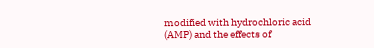modified with hydrochloric acid (AMP) and the effects of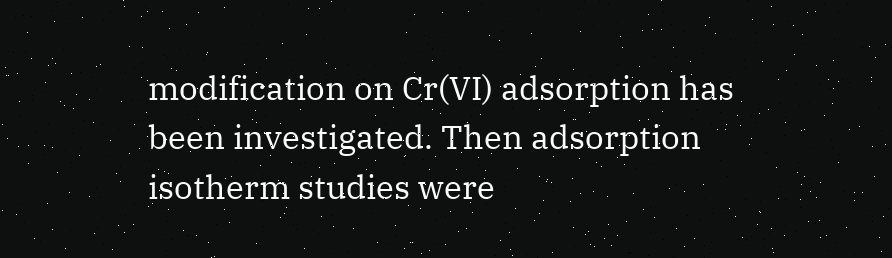modification on Cr(VI) adsorption has been investigated. Then adsorption isotherm studies were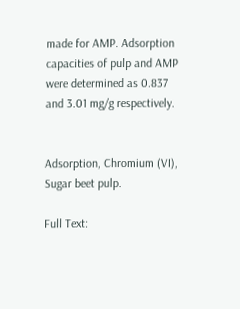made for AMP. Adsorption capacities of pulp and AMP were determined as 0.837 and 3.01 mg/g respectively.


Adsorption, Chromium (VI), Sugar beet pulp.

Full Text: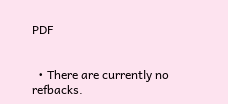PDF


  • There are currently no refbacks.